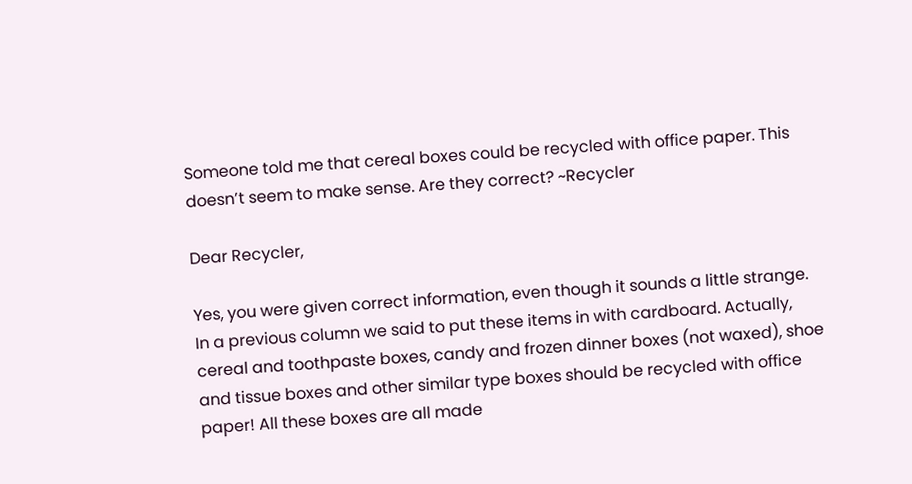Someone told me that cereal boxes could be recycled with office paper. This doesn’t seem to make sense. Are they correct? ~Recycler

Dear Recycler,

Yes, you were given correct information, even though it sounds a little strange. In a previous column we said to put these items in with cardboard. Actually, cereal and toothpaste boxes, candy and frozen dinner boxes (not waxed), shoe and tissue boxes and other similar type boxes should be recycled with office paper! All these boxes are all made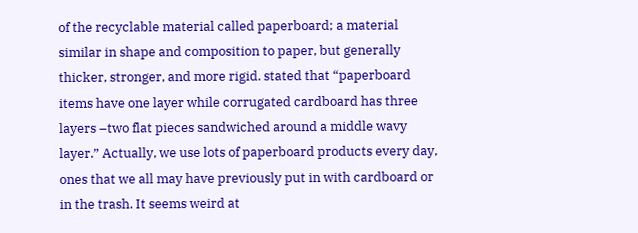of the recyclable material called paperboard; a material similar in shape and composition to paper, but generally thicker, stronger, and more rigid. stated that “paperboard items have one layer while corrugated cardboard has three layers –two flat pieces sandwiched around a middle wavy layer.” Actually, we use lots of paperboard products every day, ones that we all may have previously put in with cardboard or in the trash. It seems weird at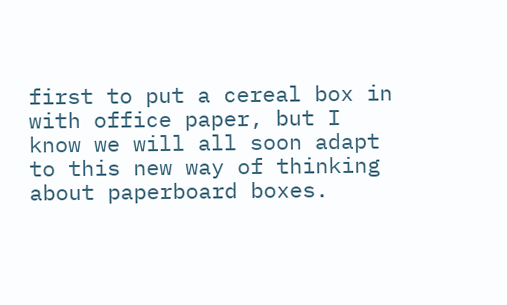first to put a cereal box in with office paper, but I know we will all soon adapt to this new way of thinking about paperboard boxes.